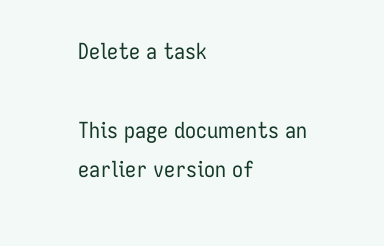Delete a task

This page documents an earlier version of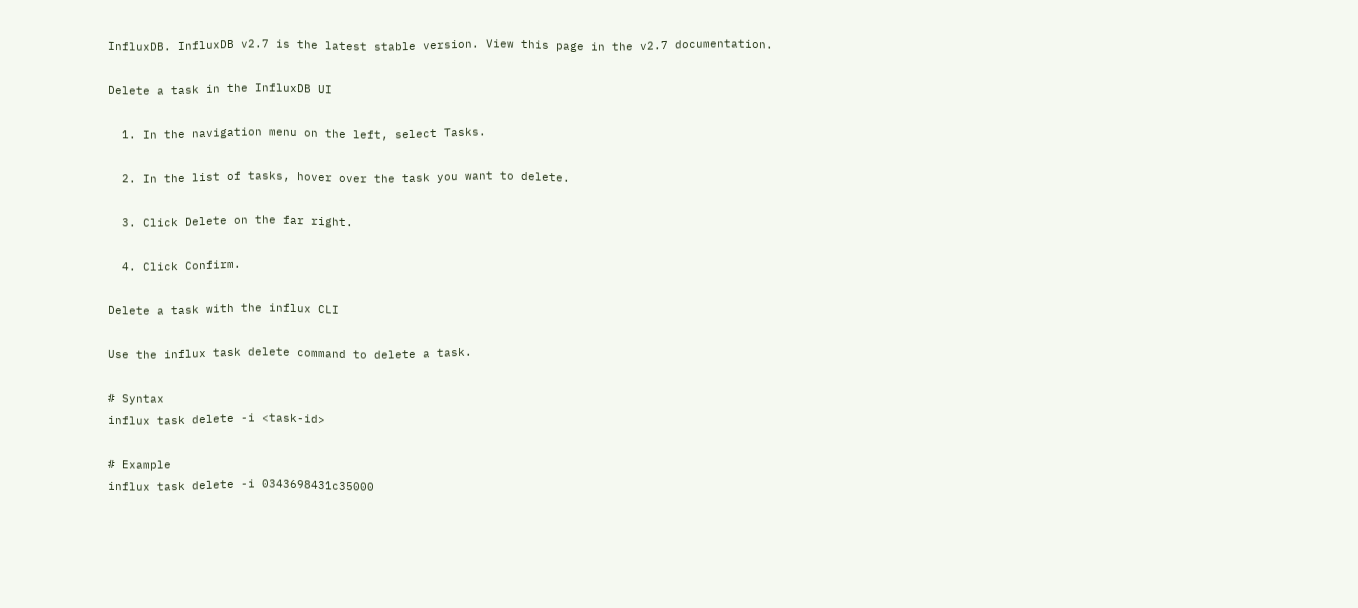InfluxDB. InfluxDB v2.7 is the latest stable version. View this page in the v2.7 documentation.

Delete a task in the InfluxDB UI

  1. In the navigation menu on the left, select Tasks.

  2. In the list of tasks, hover over the task you want to delete.

  3. Click Delete on the far right.

  4. Click Confirm.

Delete a task with the influx CLI

Use the influx task delete command to delete a task.

# Syntax
influx task delete -i <task-id>

# Example
influx task delete -i 0343698431c35000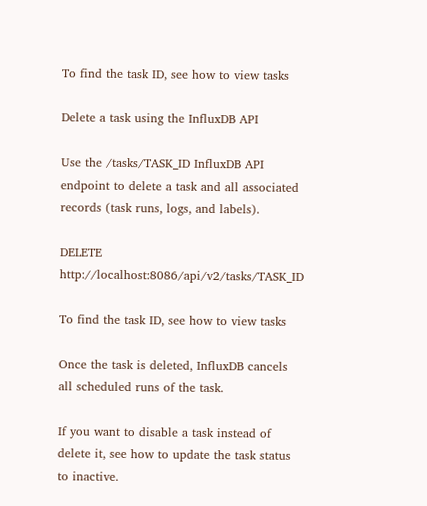To find the task ID, see how to view tasks

Delete a task using the InfluxDB API

Use the /tasks/TASK_ID InfluxDB API endpoint to delete a task and all associated records (task runs, logs, and labels).

DELETE http://localhost:8086/api/v2/tasks/TASK_ID

To find the task ID, see how to view tasks

Once the task is deleted, InfluxDB cancels all scheduled runs of the task.

If you want to disable a task instead of delete it, see how to update the task status to inactive.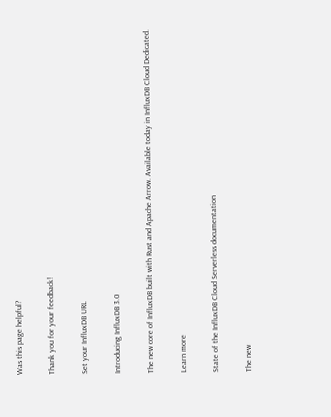Was this page helpful?

Thank you for your feedback!

Set your InfluxDB URL

Introducing InfluxDB 3.0

The new core of InfluxDB built with Rust and Apache Arrow. Available today in InfluxDB Cloud Dedicated.

Learn more

State of the InfluxDB Cloud Serverless documentation

The new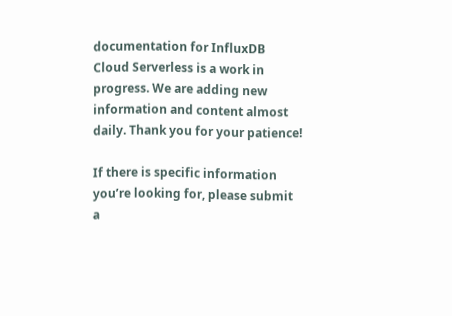documentation for InfluxDB Cloud Serverless is a work in progress. We are adding new information and content almost daily. Thank you for your patience!

If there is specific information you’re looking for, please submit a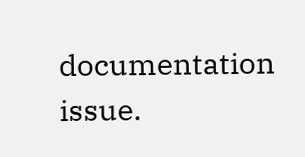documentation issue.